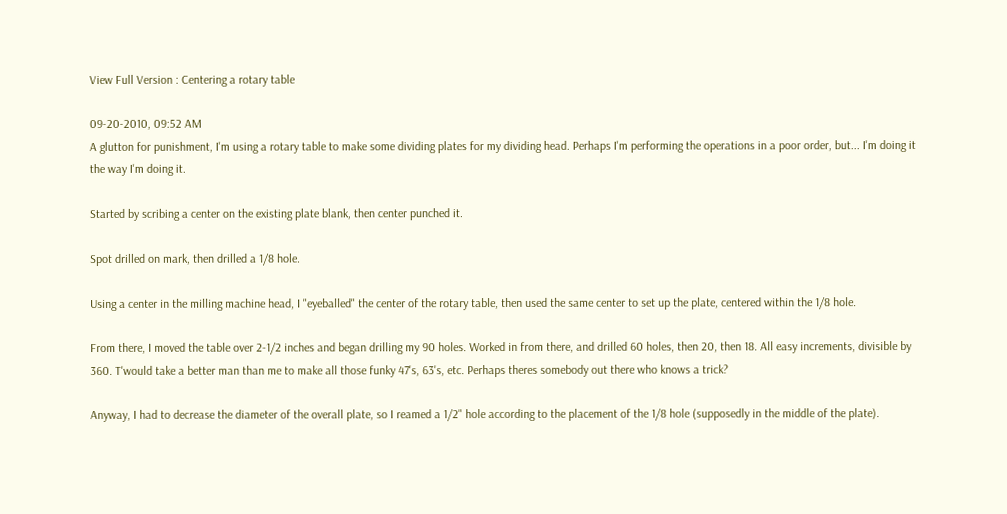View Full Version : Centering a rotary table

09-20-2010, 09:52 AM
A glutton for punishment, I'm using a rotary table to make some dividing plates for my dividing head. Perhaps I'm performing the operations in a poor order, but... I'm doing it the way I'm doing it.

Started by scribing a center on the existing plate blank, then center punched it.

Spot drilled on mark, then drilled a 1/8 hole.

Using a center in the milling machine head, I "eyeballed" the center of the rotary table, then used the same center to set up the plate, centered within the 1/8 hole.

From there, I moved the table over 2-1/2 inches and began drilling my 90 holes. Worked in from there, and drilled 60 holes, then 20, then 18. All easy increments, divisible by 360. T'would take a better man than me to make all those funky 47's, 63's, etc. Perhaps theres somebody out there who knows a trick?

Anyway, I had to decrease the diameter of the overall plate, so I reamed a 1/2" hole according to the placement of the 1/8 hole (supposedly in the middle of the plate).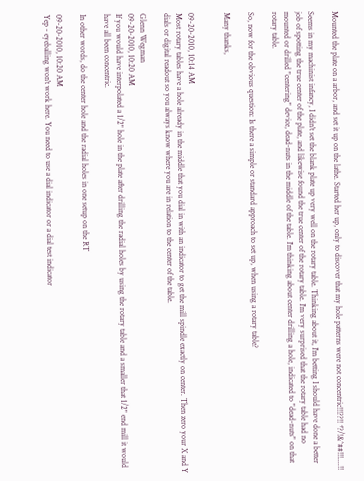Mounted the plate on a arbor, and set it up on the lathe. Started her up, only to discover that my hole patterns were not concentric!!!??!! *?/!&^##!!!....!!

Seems in my machinist infancy, I didn't set the blank plate up very well on the rotary table. Thinking about it, I'm betting I should have done a better job of spotting the true center of the plate, and likewise found the true center of the rotary table. I'm very surprised that the rotary table had no mounted or drilled "centering" device, dead-nuts in the middle of the table. I'm thinking about center drilling a hole, indicated to "dead-nuts" on that rotary table.

So, now for the obvious question: Is there a simple or standard approach to set up, when using a rotary table?

Many thanks,


09-20-2010, 10:14 AM
Most rotary tables have a hole already in the middle that you dial in with an indicator to get the mill spindle exactly on center. Then zero your X and Y dials or digital readout so you always know where you are in relation to the center of the table.

Glenn Wegman
09-20-2010, 10:20 AM
If you would have interpolated a 1/2" hole in the plate after drilling the radial holes by using the rotary table and a smaller that 1/2" end mill it would have all been concentric.

In other words, do the center hole and the radial holes in one setup on the RT

09-20-2010, 10:20 AM
Yep - eyeballing won't work here. You need to use a dial indicator or a dial test indicator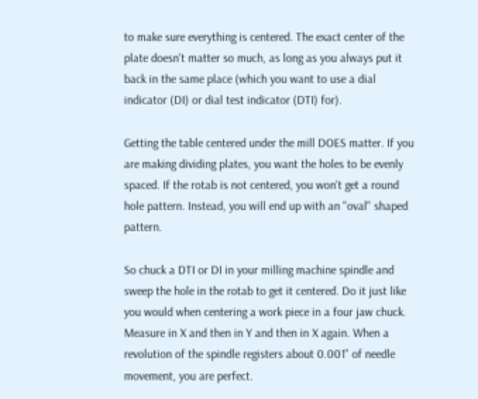to make sure everything is centered. The exact center of the plate doesn't matter so much, as long as you always put it back in the same place (which you want to use a dial indicator (DI) or dial test indicator (DTI) for).

Getting the table centered under the mill DOES matter. If you are making dividing plates, you want the holes to be evenly spaced. If the rotab is not centered, you won't get a round hole pattern. Instead, you will end up with an "oval" shaped pattern.

So chuck a DTI or DI in your milling machine spindle and sweep the hole in the rotab to get it centered. Do it just like you would when centering a work piece in a four jaw chuck. Measure in X and then in Y and then in X again. When a revolution of the spindle registers about 0.001" of needle movement, you are perfect.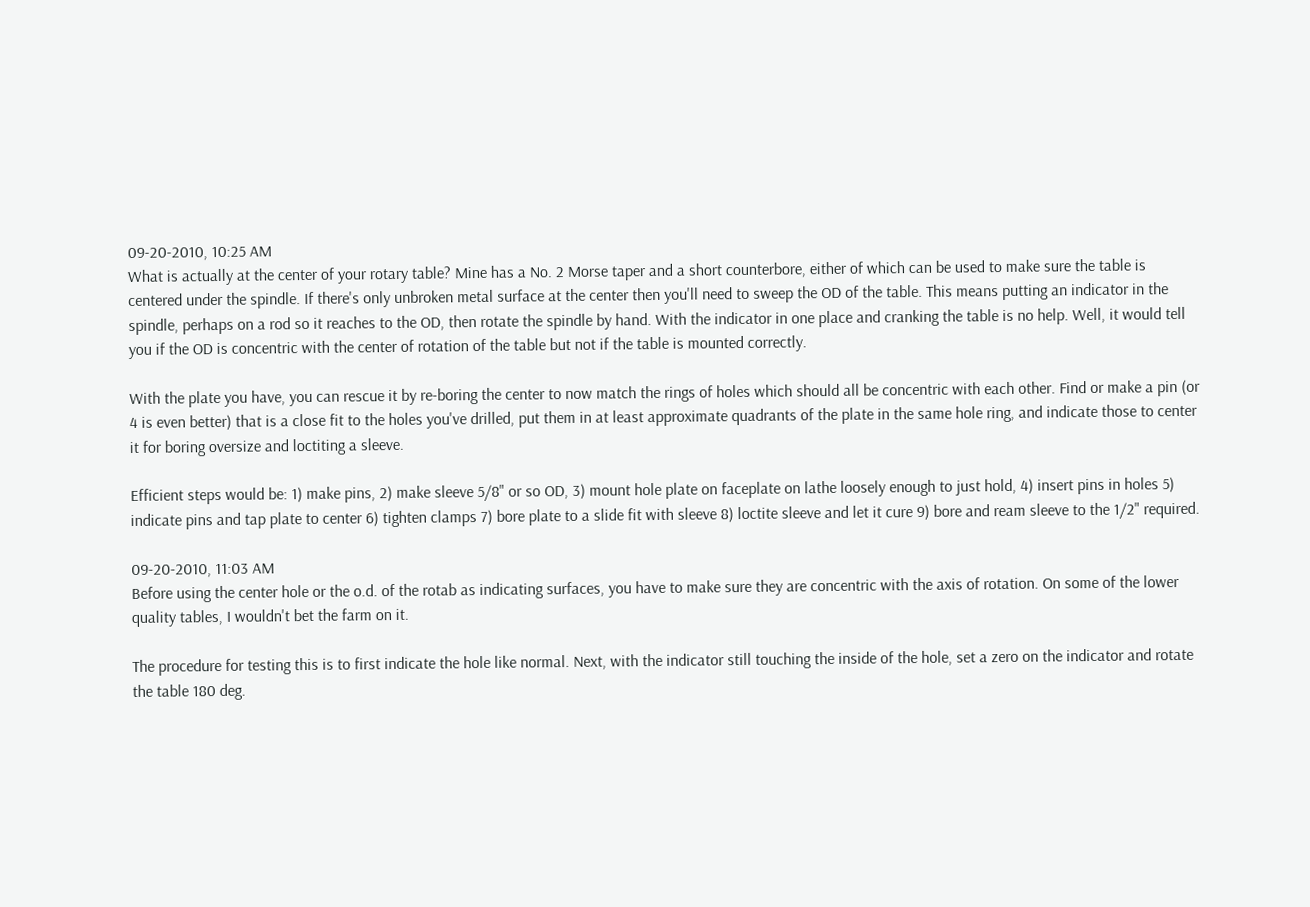09-20-2010, 10:25 AM
What is actually at the center of your rotary table? Mine has a No. 2 Morse taper and a short counterbore, either of which can be used to make sure the table is centered under the spindle. If there's only unbroken metal surface at the center then you'll need to sweep the OD of the table. This means putting an indicator in the spindle, perhaps on a rod so it reaches to the OD, then rotate the spindle by hand. With the indicator in one place and cranking the table is no help. Well, it would tell you if the OD is concentric with the center of rotation of the table but not if the table is mounted correctly.

With the plate you have, you can rescue it by re-boring the center to now match the rings of holes which should all be concentric with each other. Find or make a pin (or 4 is even better) that is a close fit to the holes you've drilled, put them in at least approximate quadrants of the plate in the same hole ring, and indicate those to center it for boring oversize and loctiting a sleeve.

Efficient steps would be: 1) make pins, 2) make sleeve 5/8" or so OD, 3) mount hole plate on faceplate on lathe loosely enough to just hold, 4) insert pins in holes 5) indicate pins and tap plate to center 6) tighten clamps 7) bore plate to a slide fit with sleeve 8) loctite sleeve and let it cure 9) bore and ream sleeve to the 1/2" required.

09-20-2010, 11:03 AM
Before using the center hole or the o.d. of the rotab as indicating surfaces, you have to make sure they are concentric with the axis of rotation. On some of the lower quality tables, I wouldn't bet the farm on it.

The procedure for testing this is to first indicate the hole like normal. Next, with the indicator still touching the inside of the hole, set a zero on the indicator and rotate the table 180 deg.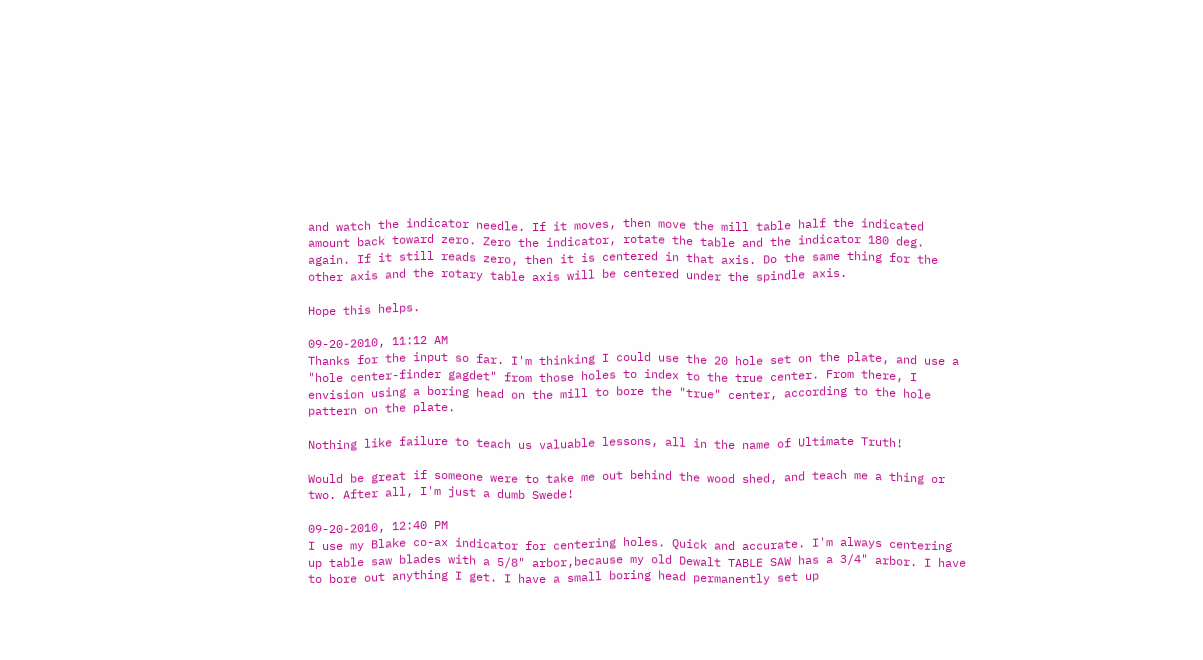and watch the indicator needle. If it moves, then move the mill table half the indicated amount back toward zero. Zero the indicator, rotate the table and the indicator 180 deg. again. If it still reads zero, then it is centered in that axis. Do the same thing for the other axis and the rotary table axis will be centered under the spindle axis.

Hope this helps.

09-20-2010, 11:12 AM
Thanks for the input so far. I'm thinking I could use the 20 hole set on the plate, and use a "hole center-finder gagdet" from those holes to index to the true center. From there, I envision using a boring head on the mill to bore the "true" center, according to the hole pattern on the plate.

Nothing like failure to teach us valuable lessons, all in the name of Ultimate Truth!

Would be great if someone were to take me out behind the wood shed, and teach me a thing or two. After all, I'm just a dumb Swede!

09-20-2010, 12:40 PM
I use my Blake co-ax indicator for centering holes. Quick and accurate. I'm always centering up table saw blades with a 5/8" arbor,because my old Dewalt TABLE SAW has a 3/4" arbor. I have to bore out anything I get. I have a small boring head permanently set up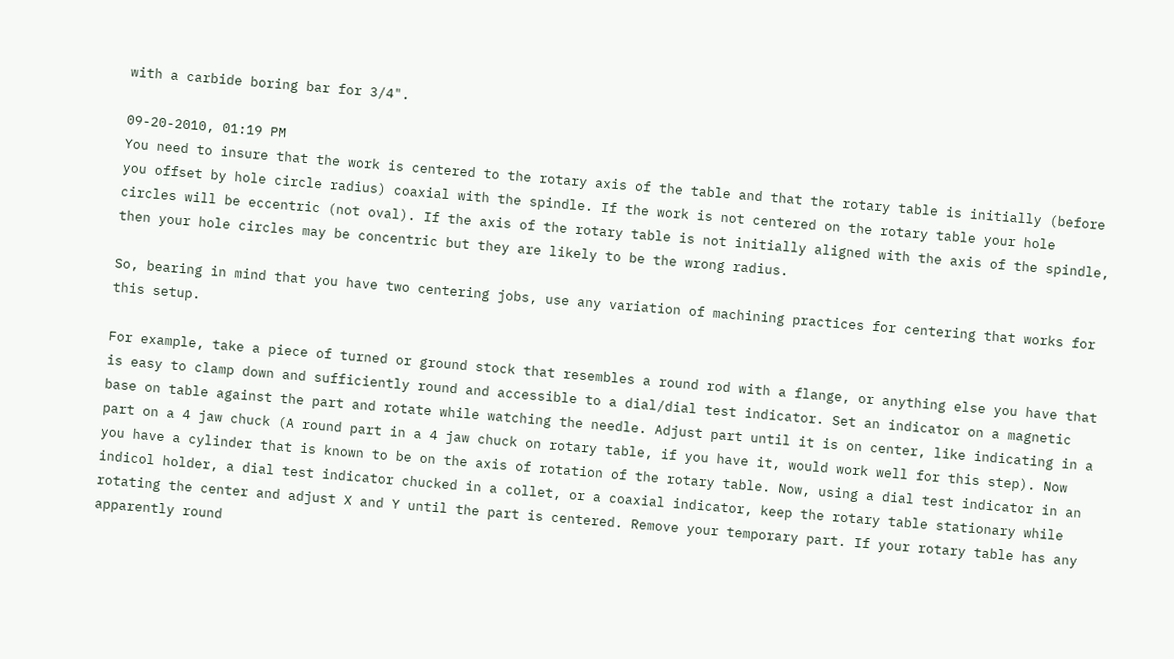with a carbide boring bar for 3/4".

09-20-2010, 01:19 PM
You need to insure that the work is centered to the rotary axis of the table and that the rotary table is initially (before you offset by hole circle radius) coaxial with the spindle. If the work is not centered on the rotary table your hole circles will be eccentric (not oval). If the axis of the rotary table is not initially aligned with the axis of the spindle, then your hole circles may be concentric but they are likely to be the wrong radius.

So, bearing in mind that you have two centering jobs, use any variation of machining practices for centering that works for this setup.

For example, take a piece of turned or ground stock that resembles a round rod with a flange, or anything else you have that is easy to clamp down and sufficiently round and accessible to a dial/dial test indicator. Set an indicator on a magnetic base on table against the part and rotate while watching the needle. Adjust part until it is on center, like indicating in a part on a 4 jaw chuck (A round part in a 4 jaw chuck on rotary table, if you have it, would work well for this step). Now you have a cylinder that is known to be on the axis of rotation of the rotary table. Now, using a dial test indicator in an indicol holder, a dial test indicator chucked in a collet, or a coaxial indicator, keep the rotary table stationary while rotating the center and adjust X and Y until the part is centered. Remove your temporary part. If your rotary table has any apparently round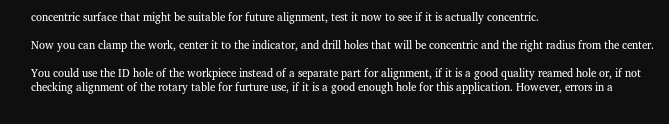concentric surface that might be suitable for future alignment, test it now to see if it is actually concentric.

Now you can clamp the work, center it to the indicator, and drill holes that will be concentric and the right radius from the center.

You could use the ID hole of the workpiece instead of a separate part for alignment, if it is a good quality reamed hole or, if not checking alignment of the rotary table for furture use, if it is a good enough hole for this application. However, errors in a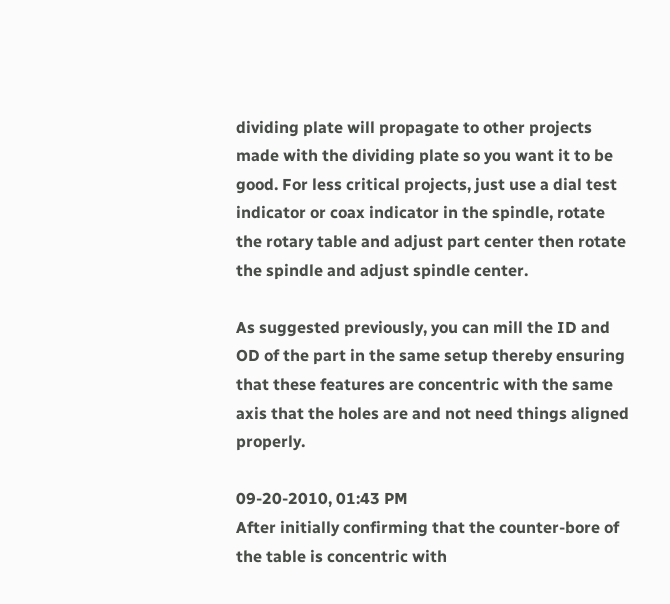dividing plate will propagate to other projects made with the dividing plate so you want it to be good. For less critical projects, just use a dial test indicator or coax indicator in the spindle, rotate the rotary table and adjust part center then rotate the spindle and adjust spindle center.

As suggested previously, you can mill the ID and OD of the part in the same setup thereby ensuring that these features are concentric with the same axis that the holes are and not need things aligned properly.

09-20-2010, 01:43 PM
After initially confirming that the counter-bore of the table is concentric with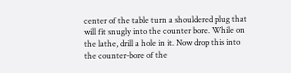center of the table turn a shouldered plug that will fit snugly into the counter bore. While on the lathe, drill a hole in it. Now drop this into the counter-bore of the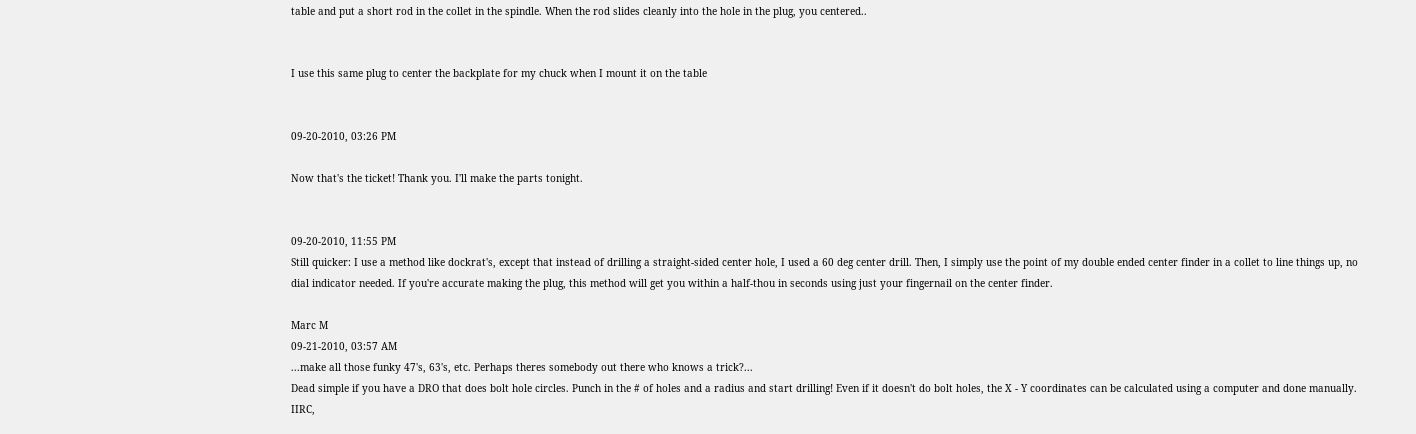table and put a short rod in the collet in the spindle. When the rod slides cleanly into the hole in the plug, you centered..


I use this same plug to center the backplate for my chuck when I mount it on the table


09-20-2010, 03:26 PM

Now that's the ticket! Thank you. I'll make the parts tonight.


09-20-2010, 11:55 PM
Still quicker: I use a method like dockrat's, except that instead of drilling a straight-sided center hole, I used a 60 deg center drill. Then, I simply use the point of my double ended center finder in a collet to line things up, no dial indicator needed. If you're accurate making the plug, this method will get you within a half-thou in seconds using just your fingernail on the center finder.

Marc M
09-21-2010, 03:57 AM
...make all those funky 47's, 63's, etc. Perhaps theres somebody out there who knows a trick?...
Dead simple if you have a DRO that does bolt hole circles. Punch in the # of holes and a radius and start drilling! Even if it doesn't do bolt holes, the X - Y coordinates can be calculated using a computer and done manually. IIRC,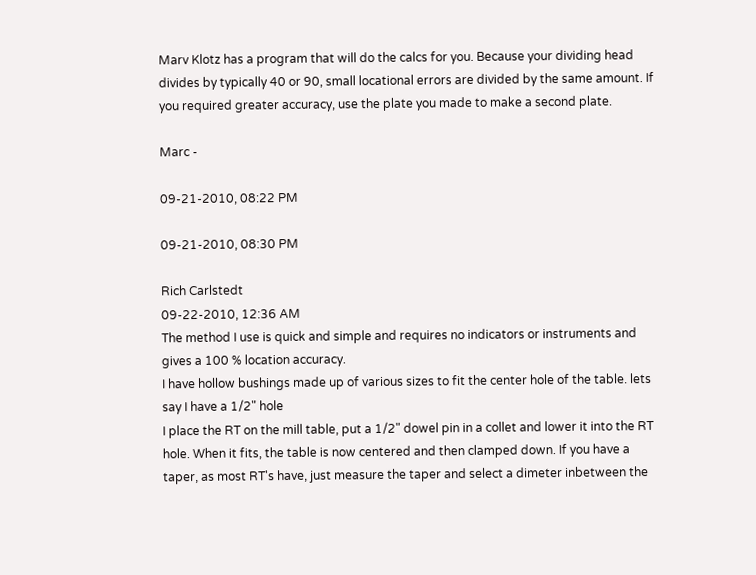Marv Klotz has a program that will do the calcs for you. Because your dividing head divides by typically 40 or 90, small locational errors are divided by the same amount. If you required greater accuracy, use the plate you made to make a second plate.

Marc -

09-21-2010, 08:22 PM

09-21-2010, 08:30 PM

Rich Carlstedt
09-22-2010, 12:36 AM
The method I use is quick and simple and requires no indicators or instruments and gives a 100 % location accuracy.
I have hollow bushings made up of various sizes to fit the center hole of the table. lets say I have a 1/2" hole
I place the RT on the mill table, put a 1/2" dowel pin in a collet and lower it into the RT hole. When it fits, the table is now centered and then clamped down. If you have a taper, as most RT's have, just measure the taper and select a dimeter inbetween the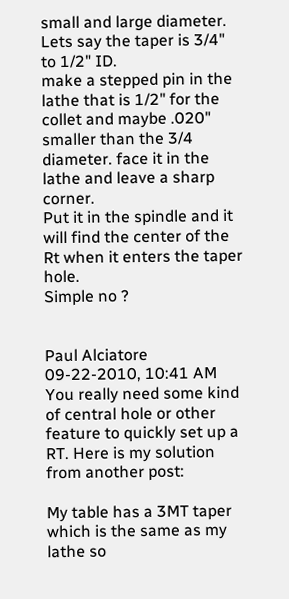small and large diameter.
Lets say the taper is 3/4" to 1/2" ID.
make a stepped pin in the lathe that is 1/2" for the collet and maybe .020" smaller than the 3/4 diameter. face it in the lathe and leave a sharp corner.
Put it in the spindle and it will find the center of the Rt when it enters the taper hole.
Simple no ?


Paul Alciatore
09-22-2010, 10:41 AM
You really need some kind of central hole or other feature to quickly set up a RT. Here is my solution from another post:

My table has a 3MT taper which is the same as my lathe so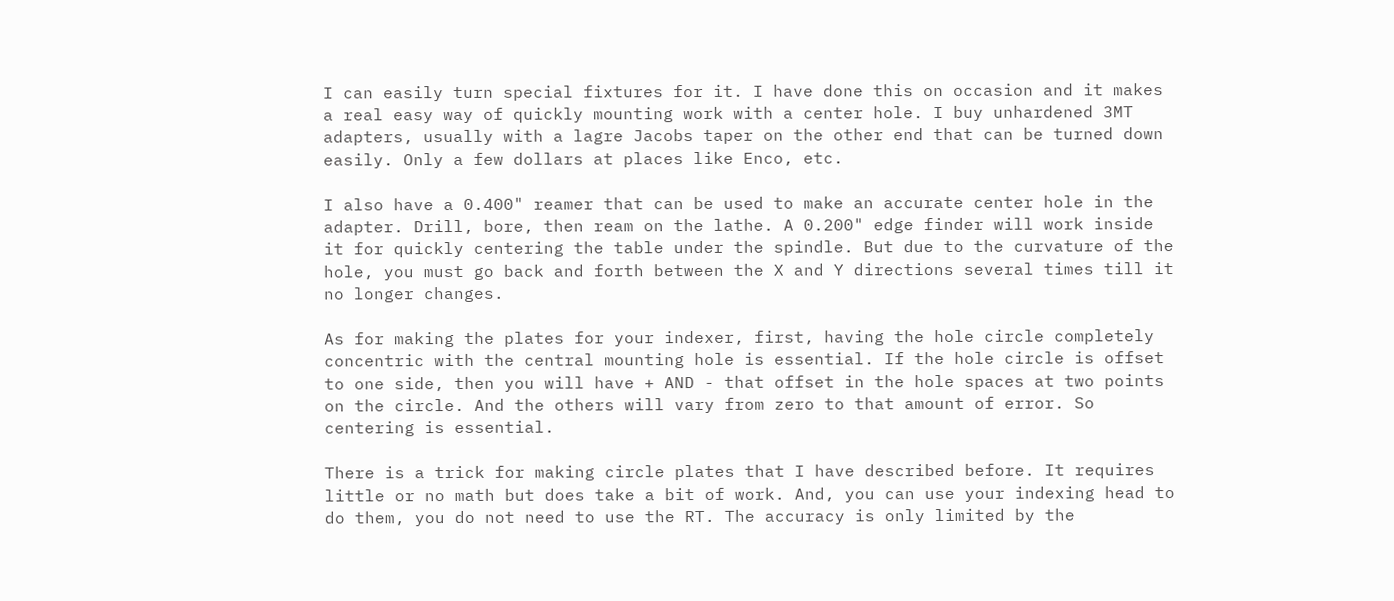I can easily turn special fixtures for it. I have done this on occasion and it makes a real easy way of quickly mounting work with a center hole. I buy unhardened 3MT adapters, usually with a lagre Jacobs taper on the other end that can be turned down easily. Only a few dollars at places like Enco, etc.

I also have a 0.400" reamer that can be used to make an accurate center hole in the adapter. Drill, bore, then ream on the lathe. A 0.200" edge finder will work inside it for quickly centering the table under the spindle. But due to the curvature of the hole, you must go back and forth between the X and Y directions several times till it no longer changes.

As for making the plates for your indexer, first, having the hole circle completely concentric with the central mounting hole is essential. If the hole circle is offset to one side, then you will have + AND - that offset in the hole spaces at two points on the circle. And the others will vary from zero to that amount of error. So centering is essential.

There is a trick for making circle plates that I have described before. It requires little or no math but does take a bit of work. And, you can use your indexing head to do them, you do not need to use the RT. The accuracy is only limited by the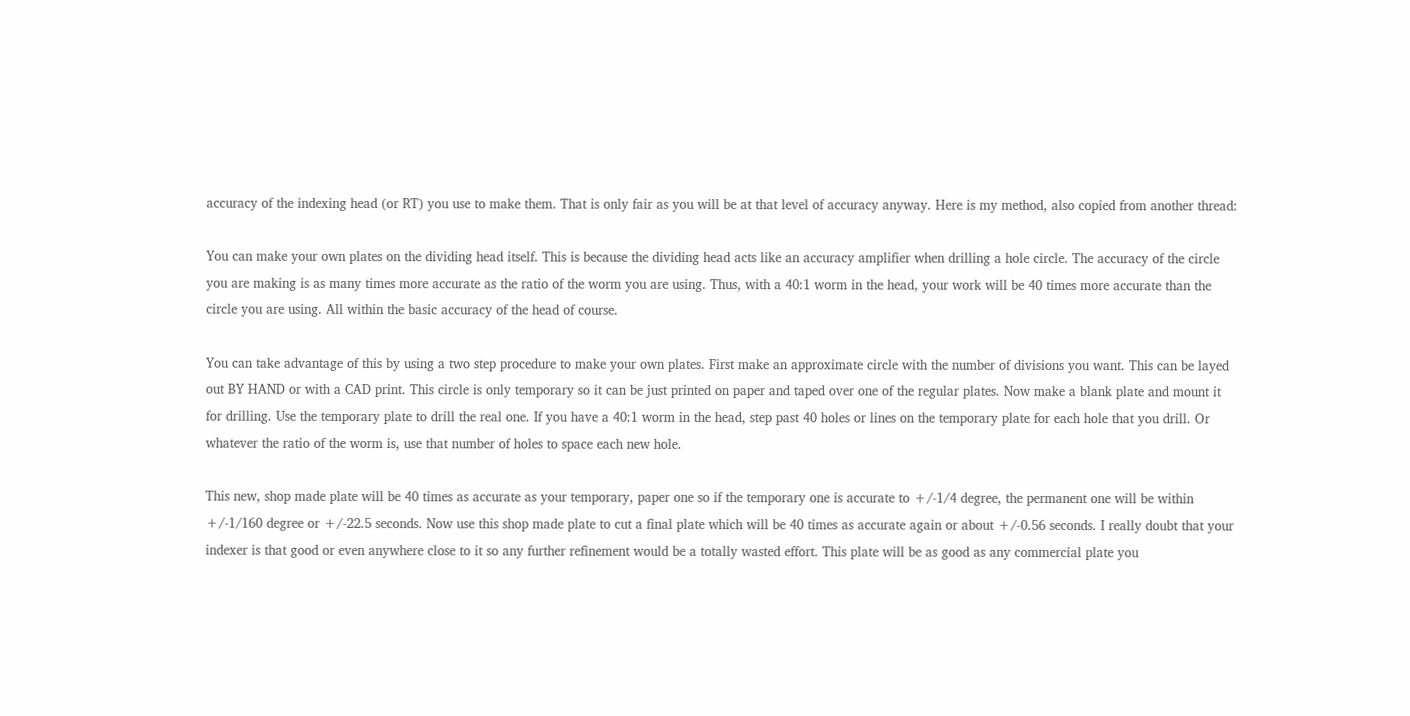accuracy of the indexing head (or RT) you use to make them. That is only fair as you will be at that level of accuracy anyway. Here is my method, also copied from another thread:

You can make your own plates on the dividing head itself. This is because the dividing head acts like an accuracy amplifier when drilling a hole circle. The accuracy of the circle you are making is as many times more accurate as the ratio of the worm you are using. Thus, with a 40:1 worm in the head, your work will be 40 times more accurate than the circle you are using. All within the basic accuracy of the head of course.

You can take advantage of this by using a two step procedure to make your own plates. First make an approximate circle with the number of divisions you want. This can be layed out BY HAND or with a CAD print. This circle is only temporary so it can be just printed on paper and taped over one of the regular plates. Now make a blank plate and mount it for drilling. Use the temporary plate to drill the real one. If you have a 40:1 worm in the head, step past 40 holes or lines on the temporary plate for each hole that you drill. Or whatever the ratio of the worm is, use that number of holes to space each new hole.

This new, shop made plate will be 40 times as accurate as your temporary, paper one so if the temporary one is accurate to +/-1/4 degree, the permanent one will be within +/-1/160 degree or +/-22.5 seconds. Now use this shop made plate to cut a final plate which will be 40 times as accurate again or about +/-0.56 seconds. I really doubt that your indexer is that good or even anywhere close to it so any further refinement would be a totally wasted effort. This plate will be as good as any commercial plate you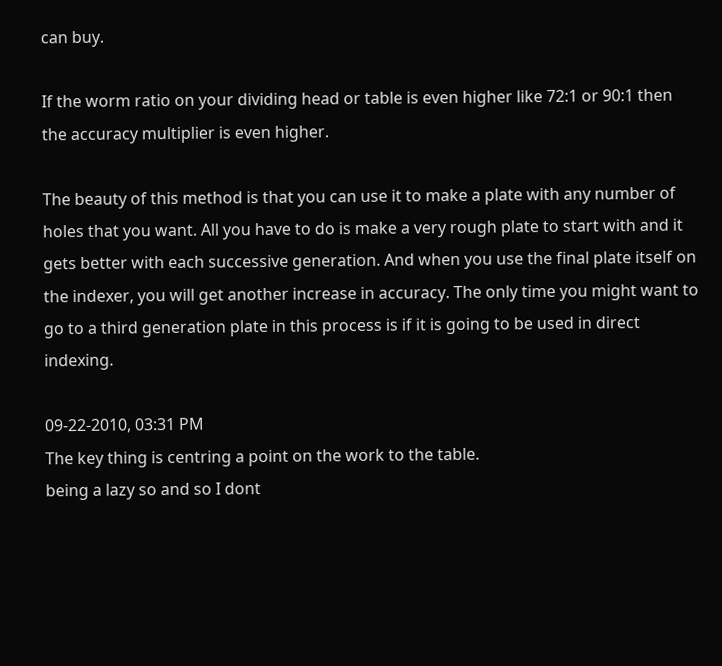can buy.

If the worm ratio on your dividing head or table is even higher like 72:1 or 90:1 then the accuracy multiplier is even higher.

The beauty of this method is that you can use it to make a plate with any number of holes that you want. All you have to do is make a very rough plate to start with and it gets better with each successive generation. And when you use the final plate itself on the indexer, you will get another increase in accuracy. The only time you might want to go to a third generation plate in this process is if it is going to be used in direct indexing.

09-22-2010, 03:31 PM
The key thing is centring a point on the work to the table.
being a lazy so and so I dont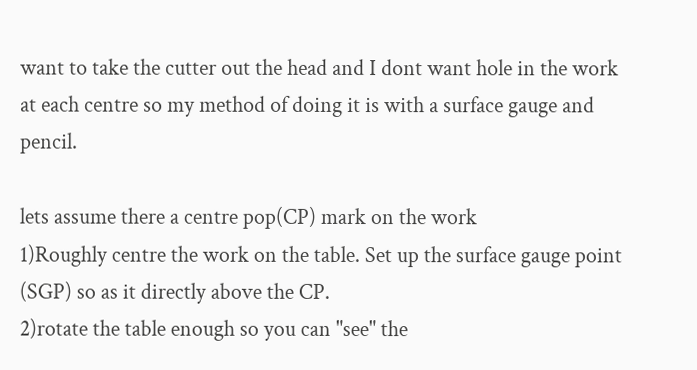want to take the cutter out the head and I dont want hole in the work at each centre so my method of doing it is with a surface gauge and pencil.

lets assume there a centre pop(CP) mark on the work
1)Roughly centre the work on the table. Set up the surface gauge point (SGP) so as it directly above the CP.
2)rotate the table enough so you can "see" the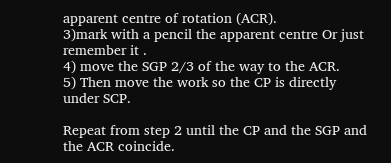apparent centre of rotation (ACR).
3)mark with a pencil the apparent centre Or just remember it .
4) move the SGP 2/3 of the way to the ACR.
5) Then move the work so the CP is directly under SCP.

Repeat from step 2 until the CP and the SGP and the ACR coincide.